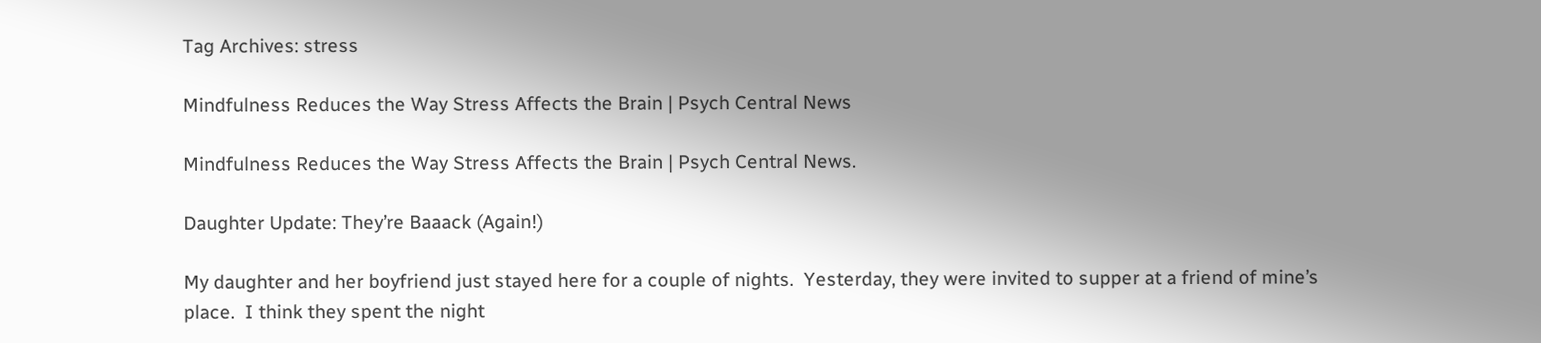Tag Archives: stress

Mindfulness Reduces the Way Stress Affects the Brain | Psych Central News

Mindfulness Reduces the Way Stress Affects the Brain | Psych Central News.

Daughter Update: They’re Baaack (Again!)

My daughter and her boyfriend just stayed here for a couple of nights.  Yesterday, they were invited to supper at a friend of mine’s place.  I think they spent the night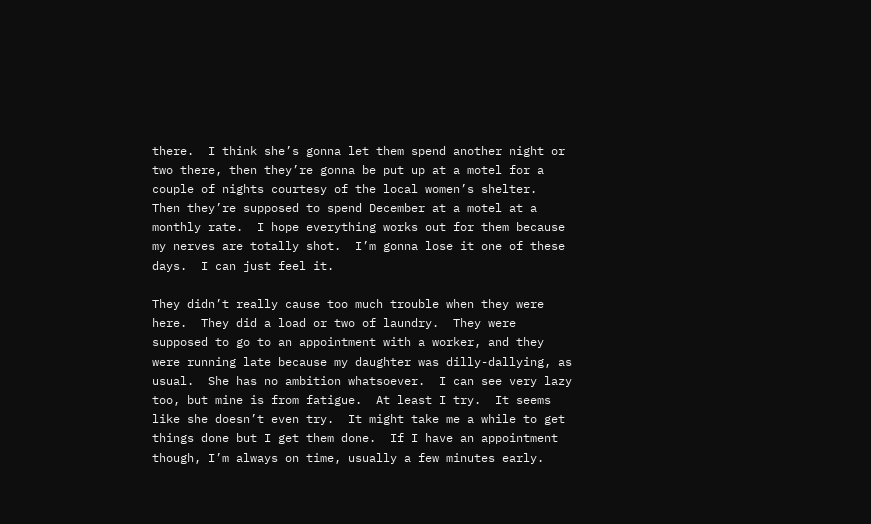there.  I think she’s gonna let them spend another night or two there, then they’re gonna be put up at a motel for a couple of nights courtesy of the local women’s shelter.  Then they’re supposed to spend December at a motel at a monthly rate.  I hope everything works out for them because my nerves are totally shot.  I’m gonna lose it one of these days.  I can just feel it.

They didn’t really cause too much trouble when they were here.  They did a load or two of laundry.  They were supposed to go to an appointment with a worker, and they were running late because my daughter was dilly-dallying, as usual.  She has no ambition whatsoever.  I can see very lazy too, but mine is from fatigue.  At least I try.  It seems like she doesn’t even try.  It might take me a while to get things done but I get them done.  If I have an appointment though, I’m always on time, usually a few minutes early.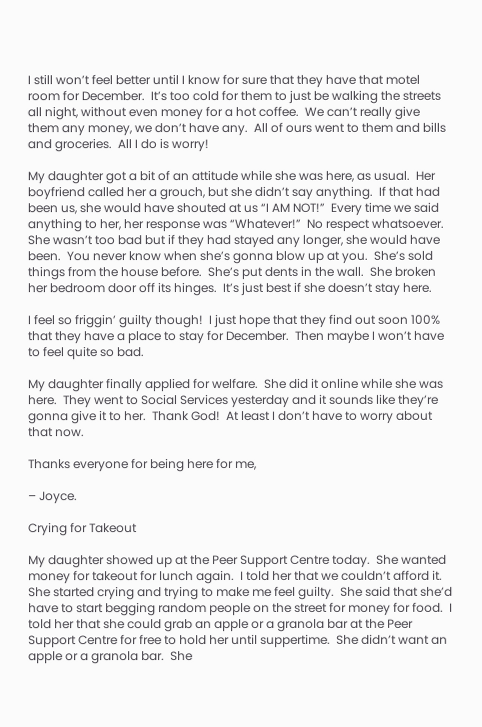I still won’t feel better until I know for sure that they have that motel room for December.  It’s too cold for them to just be walking the streets all night, without even money for a hot coffee.  We can’t really give them any money, we don’t have any.  All of ours went to them and bills and groceries.  All I do is worry!

My daughter got a bit of an attitude while she was here, as usual.  Her boyfriend called her a grouch, but she didn’t say anything.  If that had been us, she would have shouted at us “I AM NOT!”  Every time we said anything to her, her response was “Whatever!”  No respect whatsoever.  She wasn’t too bad but if they had stayed any longer, she would have been.  You never know when she’s gonna blow up at you.  She’s sold things from the house before.  She’s put dents in the wall.  She broken her bedroom door off its hinges.  It’s just best if she doesn’t stay here.

I feel so friggin’ guilty though!  I just hope that they find out soon 100% that they have a place to stay for December.  Then maybe I won’t have to feel quite so bad.

My daughter finally applied for welfare.  She did it online while she was here.  They went to Social Services yesterday and it sounds like they’re gonna give it to her.  Thank God!  At least I don’t have to worry about that now.

Thanks everyone for being here for me,

– Joyce.

Crying for Takeout

My daughter showed up at the Peer Support Centre today.  She wanted money for takeout for lunch again.  I told her that we couldn’t afford it.  She started crying and trying to make me feel guilty.  She said that she’d have to start begging random people on the street for money for food.  I told her that she could grab an apple or a granola bar at the Peer Support Centre for free to hold her until suppertime.  She didn’t want an apple or a granola bar.  She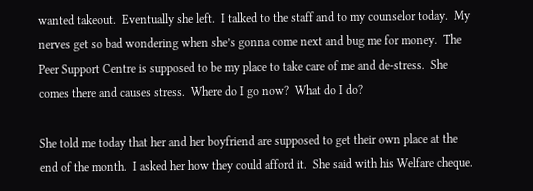wanted takeout.  Eventually she left.  I talked to the staff and to my counselor today.  My nerves get so bad wondering when she’s gonna come next and bug me for money.  The Peer Support Centre is supposed to be my place to take care of me and de-stress.  She comes there and causes stress.  Where do I go now?  What do I do?

She told me today that her and her boyfriend are supposed to get their own place at the end of the month.  I asked her how they could afford it.  She said with his Welfare cheque.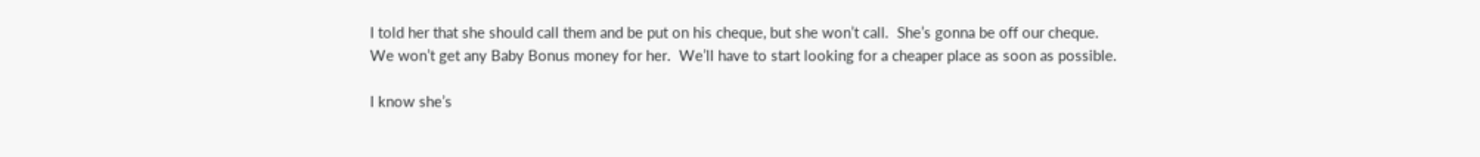I told her that she should call them and be put on his cheque, but she won’t call.  She’s gonna be off our cheque.  We won’t get any Baby Bonus money for her.  We’ll have to start looking for a cheaper place as soon as possible.

I know she’s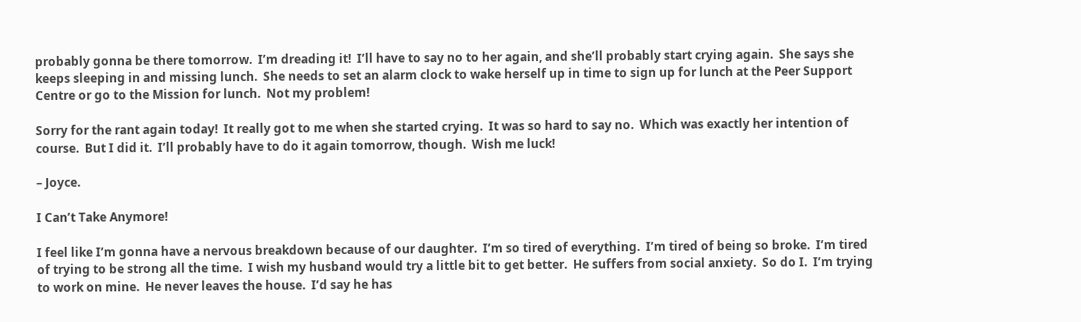probably gonna be there tomorrow.  I’m dreading it!  I’ll have to say no to her again, and she’ll probably start crying again.  She says she keeps sleeping in and missing lunch.  She needs to set an alarm clock to wake herself up in time to sign up for lunch at the Peer Support Centre or go to the Mission for lunch.  Not my problem!

Sorry for the rant again today!  It really got to me when she started crying.  It was so hard to say no.  Which was exactly her intention of course.  But I did it.  I’ll probably have to do it again tomorrow, though.  Wish me luck!

– Joyce.

I Can’t Take Anymore!

I feel like I’m gonna have a nervous breakdown because of our daughter.  I’m so tired of everything.  I’m tired of being so broke.  I’m tired of trying to be strong all the time.  I wish my husband would try a little bit to get better.  He suffers from social anxiety.  So do I.  I’m trying to work on mine.  He never leaves the house.  I’d say he has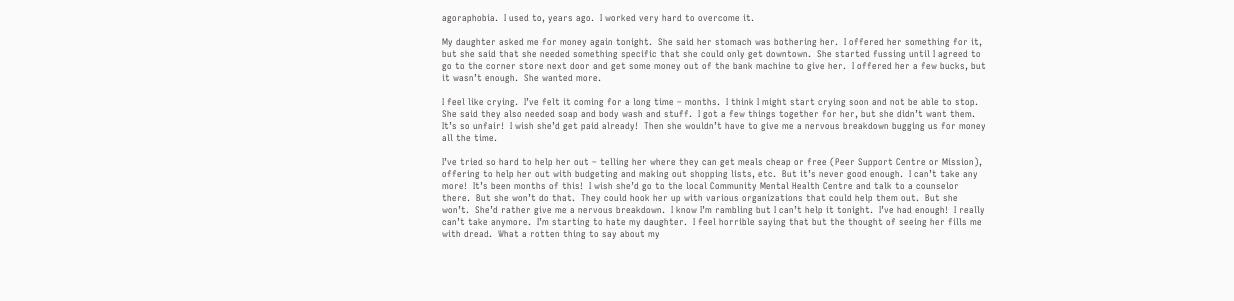agoraphobia.  I used to, years ago.  I worked very hard to overcome it.

My daughter asked me for money again tonight.  She said her stomach was bothering her.  I offered her something for it, but she said that she needed something specific that she could only get downtown.  She started fussing until I agreed to go to the corner store next door and get some money out of the bank machine to give her.  I offered her a few bucks, but it wasn’t enough.  She wanted more.

I feel like crying.  I’ve felt it coming for a long time – months.  I think I might start crying soon and not be able to stop.  She said they also needed soap and body wash and stuff.  I got a few things together for her, but she didn’t want them.  It’s so unfair!  I wish she’d get paid already!  Then she wouldn’t have to give me a nervous breakdown bugging us for money all the time.

I’ve tried so hard to help her out – telling her where they can get meals cheap or free (Peer Support Centre or Mission), offering to help her out with budgeting and making out shopping lists, etc.  But it’s never good enough.  I can’t take any more!  It’s been months of this!  I wish she’d go to the local Community Mental Health Centre and talk to a counselor there.  But she won’t do that.  They could hook her up with various organizations that could help them out.  But she won’t.  She’d rather give me a nervous breakdown.  I know I’m rambling but I can’t help it tonight.  I’ve had enough!  I really can’t take anymore.  I’m starting to hate my daughter.  I feel horrible saying that but the thought of seeing her fills me with dread.  What a rotten thing to say about my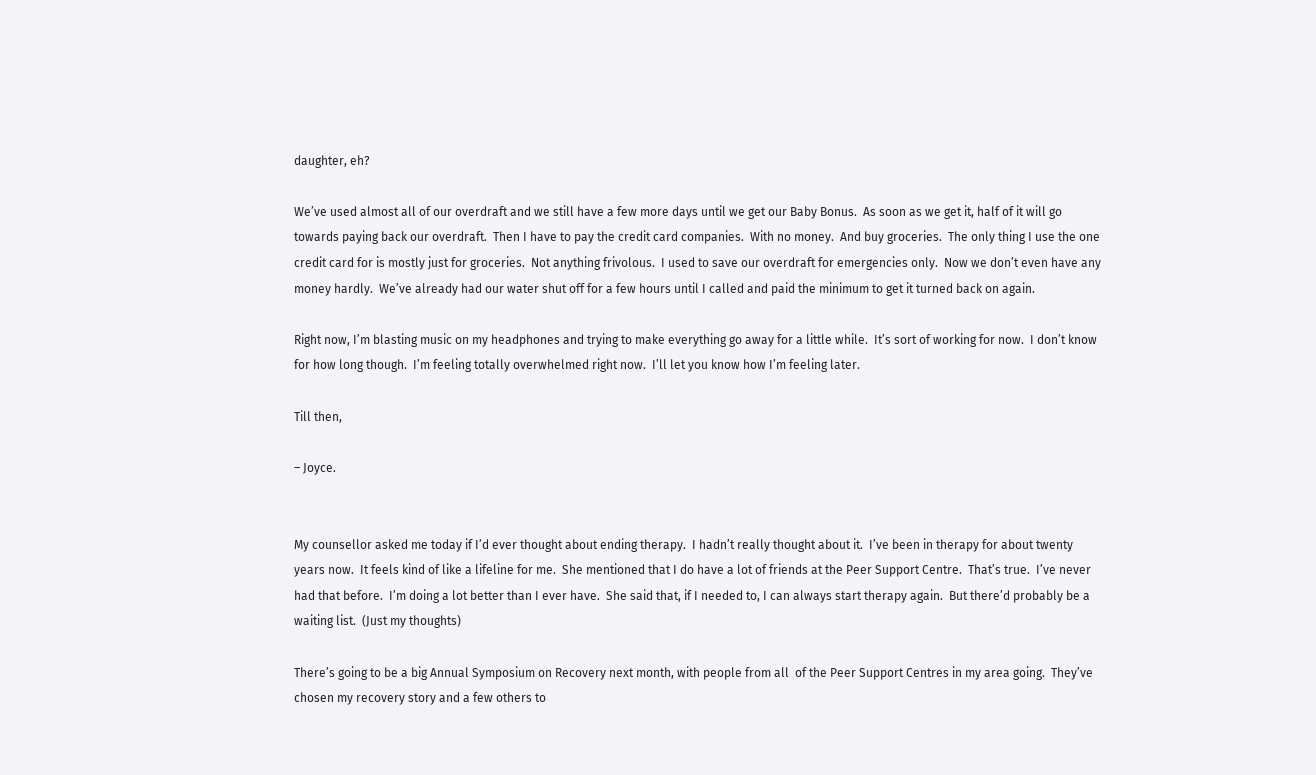daughter, eh?

We’ve used almost all of our overdraft and we still have a few more days until we get our Baby Bonus.  As soon as we get it, half of it will go towards paying back our overdraft.  Then I have to pay the credit card companies.  With no money.  And buy groceries.  The only thing I use the one credit card for is mostly just for groceries.  Not anything frivolous.  I used to save our overdraft for emergencies only.  Now we don’t even have any money hardly.  We’ve already had our water shut off for a few hours until I called and paid the minimum to get it turned back on again.

Right now, I’m blasting music on my headphones and trying to make everything go away for a little while.  It’s sort of working for now.  I don’t know for how long though.  I’m feeling totally overwhelmed right now.  I’ll let you know how I’m feeling later.

Till then,

– Joyce.


My counsellor asked me today if I’d ever thought about ending therapy.  I hadn’t really thought about it.  I’ve been in therapy for about twenty years now.  It feels kind of like a lifeline for me.  She mentioned that I do have a lot of friends at the Peer Support Centre.  That’s true.  I’ve never had that before.  I’m doing a lot better than I ever have.  She said that, if I needed to, I can always start therapy again.  But there’d probably be a waiting list.  (Just my thoughts)

There’s going to be a big Annual Symposium on Recovery next month, with people from all  of the Peer Support Centres in my area going.  They’ve chosen my recovery story and a few others to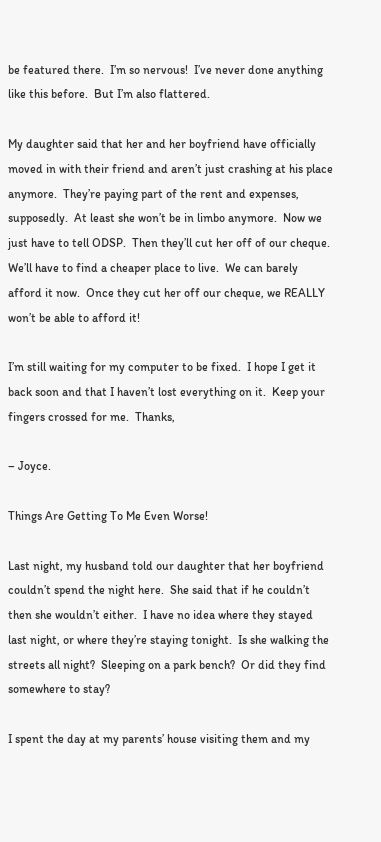be featured there.  I’m so nervous!  I’ve never done anything like this before.  But I’m also flattered.

My daughter said that her and her boyfriend have officially moved in with their friend and aren’t just crashing at his place anymore.  They’re paying part of the rent and expenses, supposedly.  At least she won’t be in limbo anymore.  Now we just have to tell ODSP.  Then they’ll cut her off of our cheque.  We’ll have to find a cheaper place to live.  We can barely afford it now.  Once they cut her off our cheque, we REALLY won’t be able to afford it!

I’m still waiting for my computer to be fixed.  I hope I get it back soon and that I haven’t lost everything on it.  Keep your fingers crossed for me.  Thanks,

– Joyce.

Things Are Getting To Me Even Worse!

Last night, my husband told our daughter that her boyfriend couldn’t spend the night here.  She said that if he couldn’t then she wouldn’t either.  I have no idea where they stayed last night, or where they’re staying tonight.  Is she walking the streets all night?  Sleeping on a park bench?  Or did they find somewhere to stay?

I spent the day at my parents’ house visiting them and my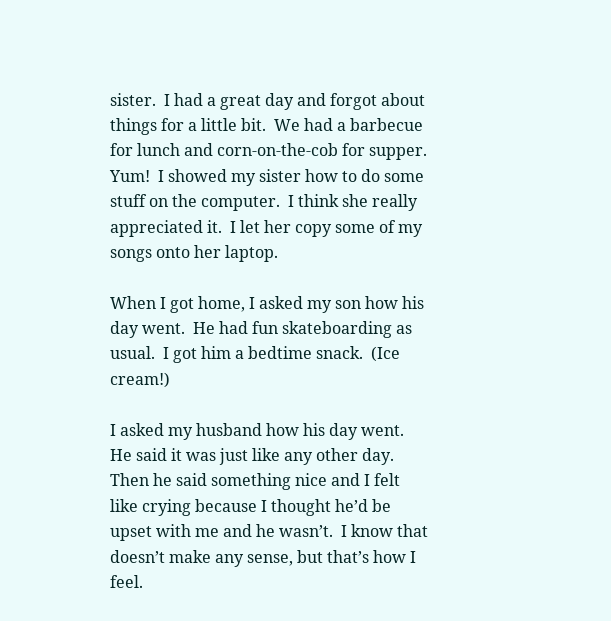sister.  I had a great day and forgot about things for a little bit.  We had a barbecue for lunch and corn-on-the-cob for supper.  Yum!  I showed my sister how to do some stuff on the computer.  I think she really appreciated it.  I let her copy some of my songs onto her laptop.

When I got home, I asked my son how his day went.  He had fun skateboarding as usual.  I got him a bedtime snack.  (Ice cream!)

I asked my husband how his day went.  He said it was just like any other day.  Then he said something nice and I felt like crying because I thought he’d be upset with me and he wasn’t.  I know that doesn’t make any sense, but that’s how I feel.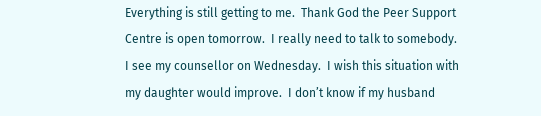Everything is still getting to me.  Thank God the Peer Support Centre is open tomorrow.  I really need to talk to somebody.  I see my counsellor on Wednesday.  I wish this situation with my daughter would improve.  I don’t know if my husband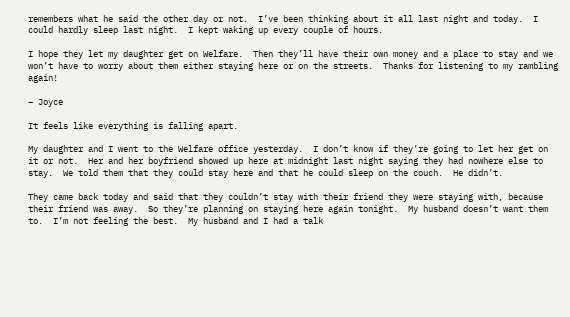remembers what he said the other day or not.  I’ve been thinking about it all last night and today.  I could hardly sleep last night.  I kept waking up every couple of hours.

I hope they let my daughter get on Welfare.  Then they’ll have their own money and a place to stay and we won’t have to worry about them either staying here or on the streets.  Thanks for listening to my rambling again!

– Joyce

It feels like everything is falling apart.

My daughter and I went to the Welfare office yesterday.  I don’t know if they’re going to let her get on it or not.  Her and her boyfriend showed up here at midnight last night saying they had nowhere else to stay.  We told them that they could stay here and that he could sleep on the couch.  He didn’t.

They came back today and said that they couldn’t stay with their friend they were staying with, because their friend was away.  So they’re planning on staying here again tonight.  My husband doesn’t want them to.  I’m not feeling the best.  My husband and I had a talk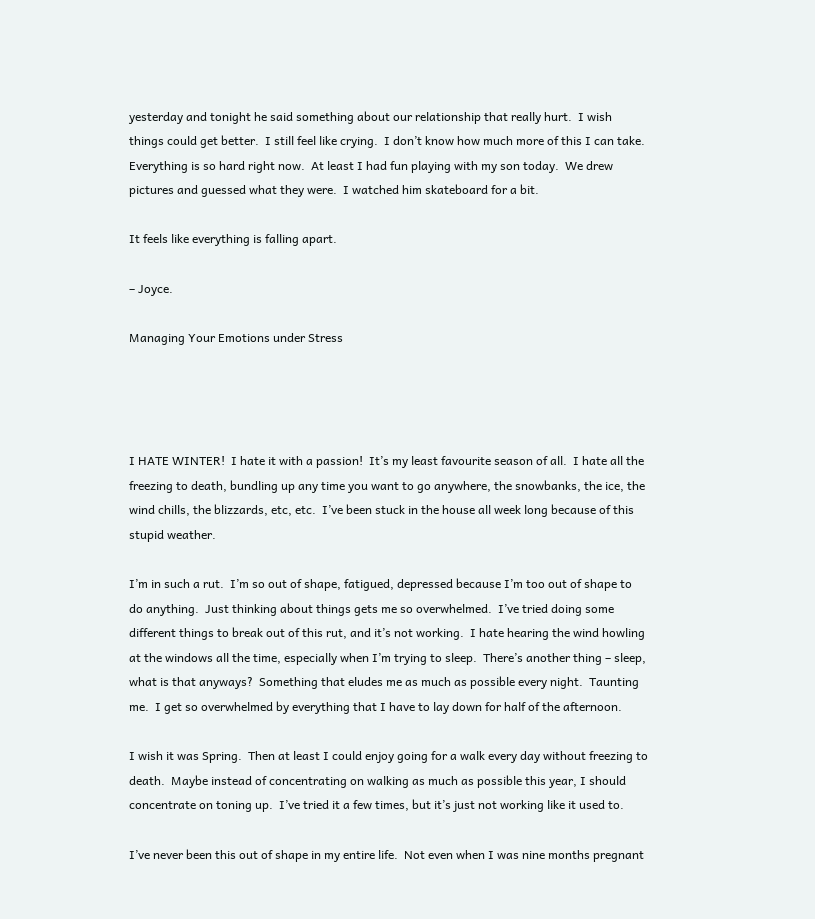yesterday and tonight he said something about our relationship that really hurt.  I wish things could get better.  I still feel like crying.  I don’t know how much more of this I can take.  Everything is so hard right now.  At least I had fun playing with my son today.  We drew pictures and guessed what they were.  I watched him skateboard for a bit.

It feels like everything is falling apart.

– Joyce.

Managing Your Emotions under Stress




I HATE WINTER!  I hate it with a passion!  It’s my least favourite season of all.  I hate all the freezing to death, bundling up any time you want to go anywhere, the snowbanks, the ice, the wind chills, the blizzards, etc, etc.  I’ve been stuck in the house all week long because of this stupid weather.

I’m in such a rut.  I’m so out of shape, fatigued, depressed because I’m too out of shape to do anything.  Just thinking about things gets me so overwhelmed.  I’ve tried doing some different things to break out of this rut, and it’s not working.  I hate hearing the wind howling at the windows all the time, especially when I’m trying to sleep.  There’s another thing – sleep, what is that anyways?  Something that eludes me as much as possible every night.  Taunting me.  I get so overwhelmed by everything that I have to lay down for half of the afternoon.

I wish it was Spring.  Then at least I could enjoy going for a walk every day without freezing to death.  Maybe instead of concentrating on walking as much as possible this year, I should concentrate on toning up.  I’ve tried it a few times, but it’s just not working like it used to.

I’ve never been this out of shape in my entire life.  Not even when I was nine months pregnant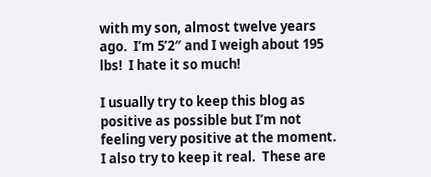with my son, almost twelve years ago.  I’m 5’2″ and I weigh about 195 lbs!  I hate it so much!

I usually try to keep this blog as positive as possible but I’m not feeling very positive at the moment.  I also try to keep it real.  These are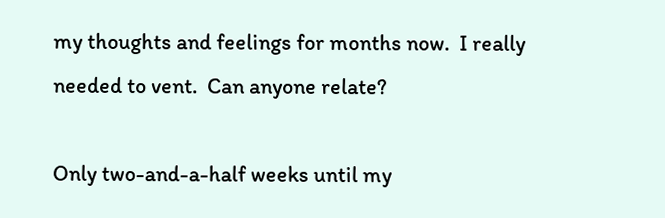my thoughts and feelings for months now.  I really needed to vent.  Can anyone relate?

Only two-and-a-half weeks until my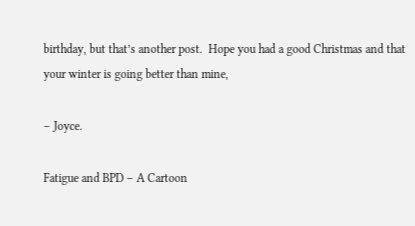birthday, but that’s another post.  Hope you had a good Christmas and that your winter is going better than mine,

– Joyce.

Fatigue and BPD – A Cartoon